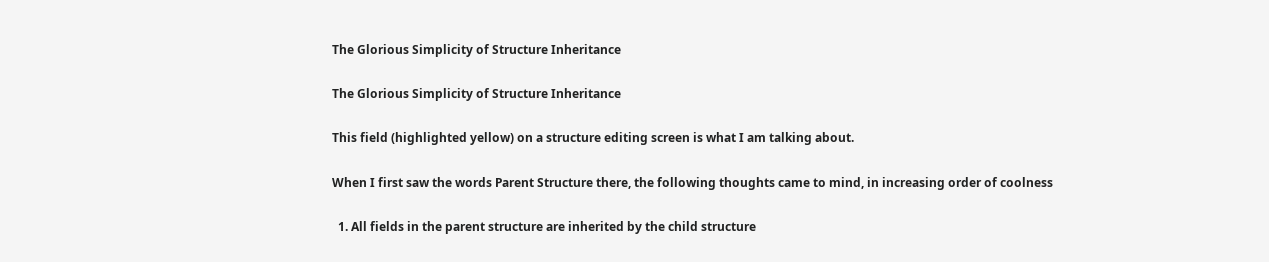The Glorious Simplicity of Structure Inheritance

The Glorious Simplicity of Structure Inheritance

This field (highlighted yellow) on a structure editing screen is what I am talking about.

When I first saw the words Parent Structure there, the following thoughts came to mind, in increasing order of coolness

  1. All fields in the parent structure are inherited by the child structure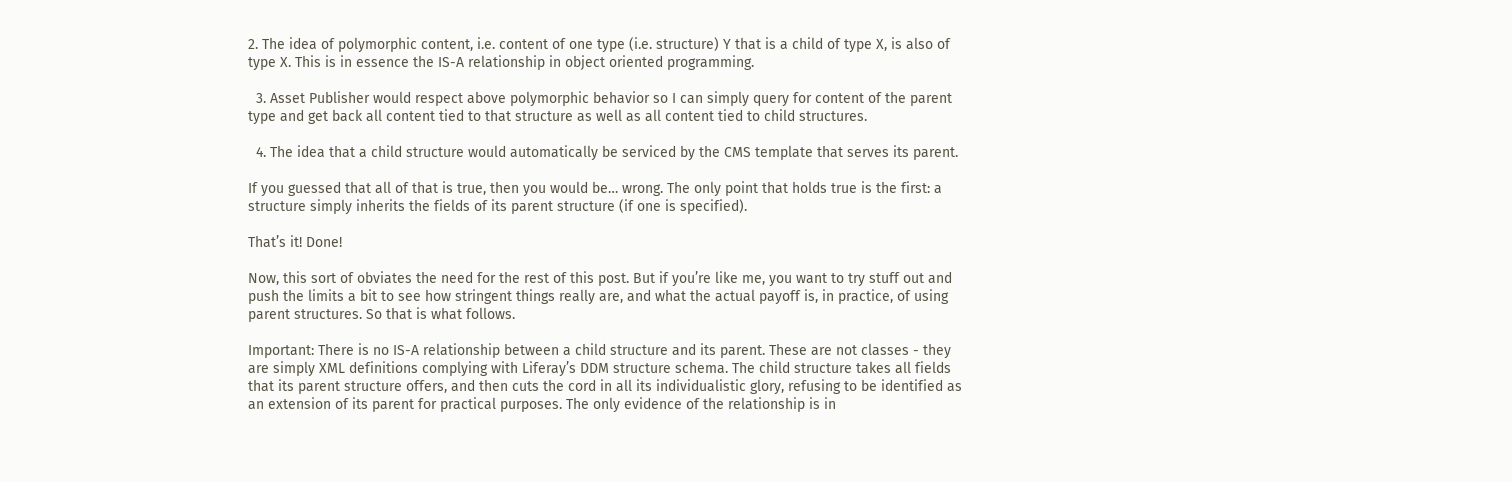2. The idea of polymorphic content, i.e. content of one type (i.e. structure) Y that is a child of type X, is also of type X. This is in essence the IS-A relationship in object oriented programming.

  3. Asset Publisher would respect above polymorphic behavior so I can simply query for content of the parent type and get back all content tied to that structure as well as all content tied to child structures.

  4. The idea that a child structure would automatically be serviced by the CMS template that serves its parent.

If you guessed that all of that is true, then you would be… wrong. The only point that holds true is the first: a structure simply inherits the fields of its parent structure (if one is specified).

That’s it! Done!

Now, this sort of obviates the need for the rest of this post. But if you’re like me, you want to try stuff out and push the limits a bit to see how stringent things really are, and what the actual payoff is, in practice, of using parent structures. So that is what follows.

Important: There is no IS-A relationship between a child structure and its parent. These are not classes - they are simply XML definitions complying with Liferay’s DDM structure schema. The child structure takes all fields that its parent structure offers, and then cuts the cord in all its individualistic glory, refusing to be identified as an extension of its parent for practical purposes. The only evidence of the relationship is in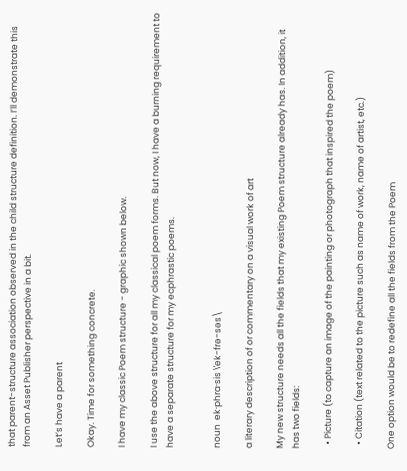that parent-structure association observed in the child structure definition. I’ll demonstrate this from an Asset Publisher perspective in a bit.

Let’s have a parent

Okay. Time for something concrete.

I have my classic Poem structure - graphic shown below.

I use the above structure for all my classical poem forms. But now, I have a burning requirement to have a separate structure for my ecphrastic poems.


noun  ek·phra·sis \ˈek-frə-səs\

a literary description of or commentary on a visual work of art

My new structure needs all the fields that my existing Poem structure already has. In addition, it has two fields:

  • Picture (to capture an image of the painting or photograph that inspired the poem)

  • Citation (text related to the picture such as name of work, name of artist, etc.)

One option would be to redefine all the fields from the Poem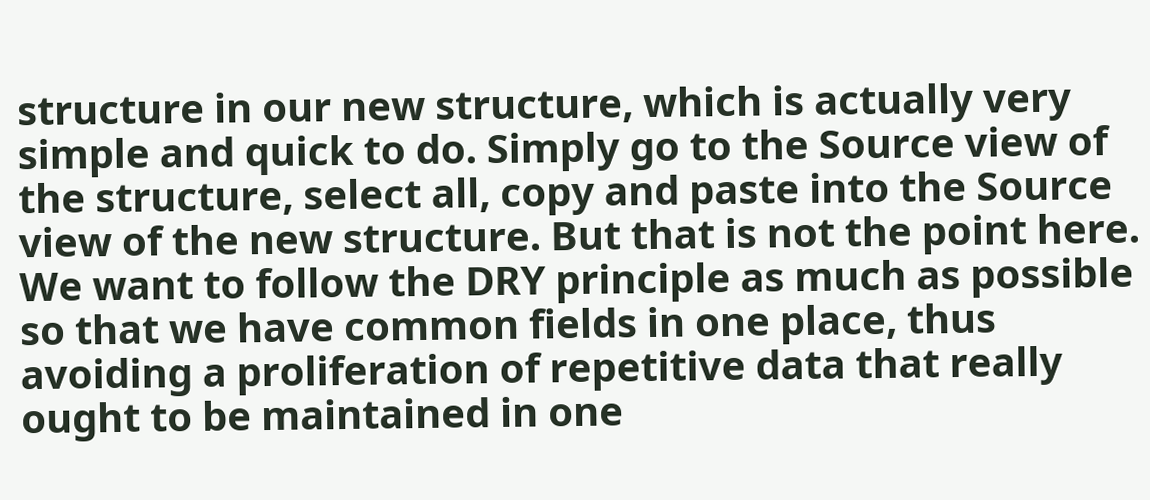structure in our new structure, which is actually very simple and quick to do. Simply go to the Source view of the structure, select all, copy and paste into the Source view of the new structure. But that is not the point here. We want to follow the DRY principle as much as possible so that we have common fields in one place, thus avoiding a proliferation of repetitive data that really ought to be maintained in one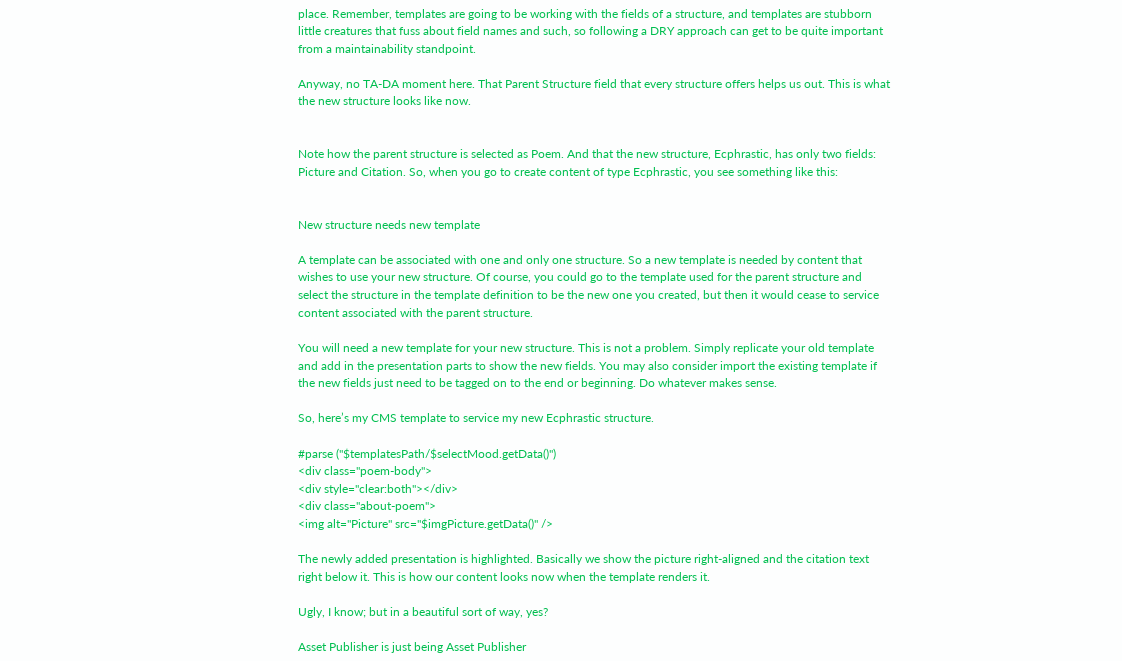place. Remember, templates are going to be working with the fields of a structure, and templates are stubborn little creatures that fuss about field names and such, so following a DRY approach can get to be quite important from a maintainability standpoint.

Anyway, no TA-DA moment here. That Parent Structure field that every structure offers helps us out. This is what the new structure looks like now.


Note how the parent structure is selected as Poem. And that the new structure, Ecphrastic, has only two fields: Picture and Citation. So, when you go to create content of type Ecphrastic, you see something like this:


New structure needs new template

A template can be associated with one and only one structure. So a new template is needed by content that wishes to use your new structure. Of course, you could go to the template used for the parent structure and select the structure in the template definition to be the new one you created, but then it would cease to service content associated with the parent structure.

You will need a new template for your new structure. This is not a problem. Simply replicate your old template and add in the presentation parts to show the new fields. You may also consider import the existing template if the new fields just need to be tagged on to the end or beginning. Do whatever makes sense.

So, here’s my CMS template to service my new Ecphrastic structure.

#parse ("$templatesPath/$selectMood.getData()")
<div class="poem-body">
<div style="clear:both"></div>
<div class="about-poem">
<img alt="Picture" src="$imgPicture.getData()" />

The newly added presentation is highlighted. Basically we show the picture right-aligned and the citation text right below it. This is how our content looks now when the template renders it.

Ugly, I know; but in a beautiful sort of way, yes?

Asset Publisher is just being Asset Publisher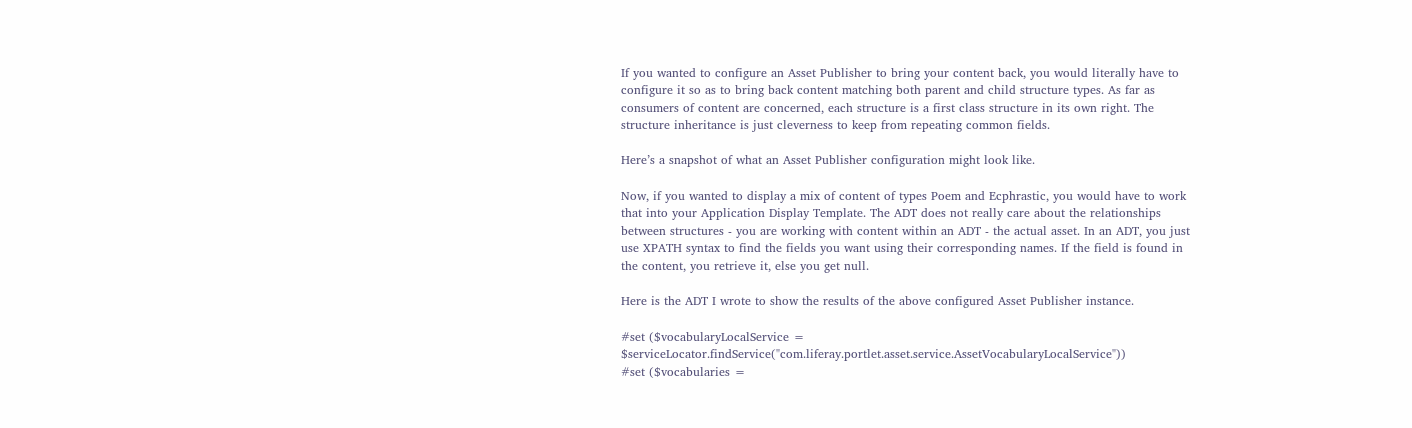If you wanted to configure an Asset Publisher to bring your content back, you would literally have to configure it so as to bring back content matching both parent and child structure types. As far as consumers of content are concerned, each structure is a first class structure in its own right. The structure inheritance is just cleverness to keep from repeating common fields.

Here’s a snapshot of what an Asset Publisher configuration might look like.

Now, if you wanted to display a mix of content of types Poem and Ecphrastic, you would have to work that into your Application Display Template. The ADT does not really care about the relationships between structures - you are working with content within an ADT - the actual asset. In an ADT, you just use XPATH syntax to find the fields you want using their corresponding names. If the field is found in the content, you retrieve it, else you get null.

Here is the ADT I wrote to show the results of the above configured Asset Publisher instance.

#set ($vocabularyLocalService = $serviceLocator.findService("com.liferay.portlet.asset.service.AssetVocabularyLocalService"))
#set ($vocabularies =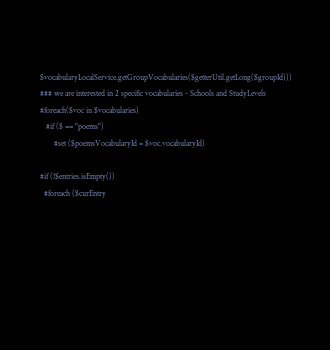$vocabularyLocalService.getGroupVocabularies($getterUtil.getLong($groupId)))
### we are interested in 2 specific vocabularies - Schools and StudyLevels
#foreach($voc in $vocabularies)
   #if ($ == "poems")
       #set ($poemsVocabularyId = $voc.vocabularyId)

#if (!$entries.isEmpty())
  #foreach ($curEntry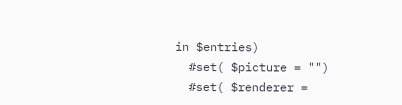in $entries)
  #set( $picture = "")
  #set( $renderer =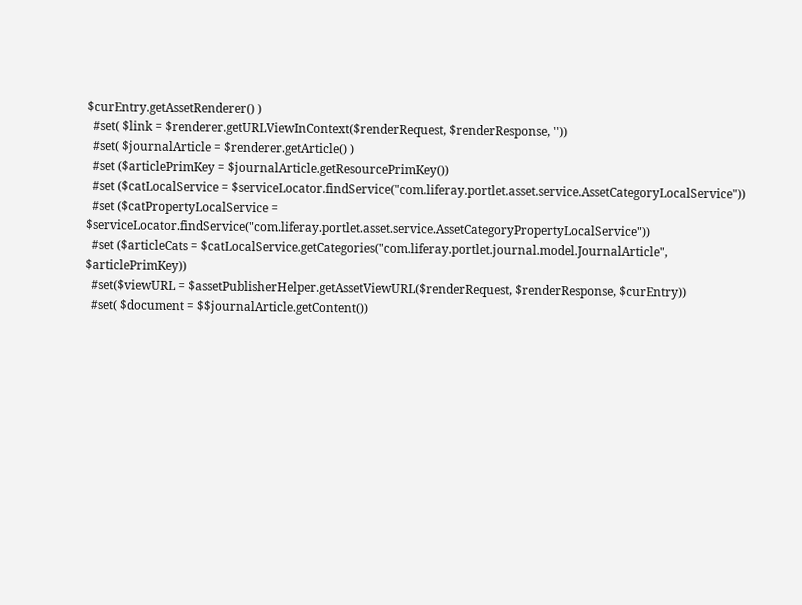$curEntry.getAssetRenderer() )
  #set( $link = $renderer.getURLViewInContext($renderRequest, $renderResponse, ''))
  #set( $journalArticle = $renderer.getArticle() )
  #set ($articlePrimKey = $journalArticle.getResourcePrimKey())
  #set ($catLocalService = $serviceLocator.findService("com.liferay.portlet.asset.service.AssetCategoryLocalService"))
  #set ($catPropertyLocalService = $serviceLocator.findService("com.liferay.portlet.asset.service.AssetCategoryPropertyLocalService"))
  #set ($articleCats = $catLocalService.getCategories("com.liferay.portlet.journal.model.JournalArticle", $articlePrimKey))
  #set($viewURL = $assetPublisherHelper.getAssetViewURL($renderRequest, $renderResponse, $curEntry))
  #set( $document = $$journalArticle.getContent())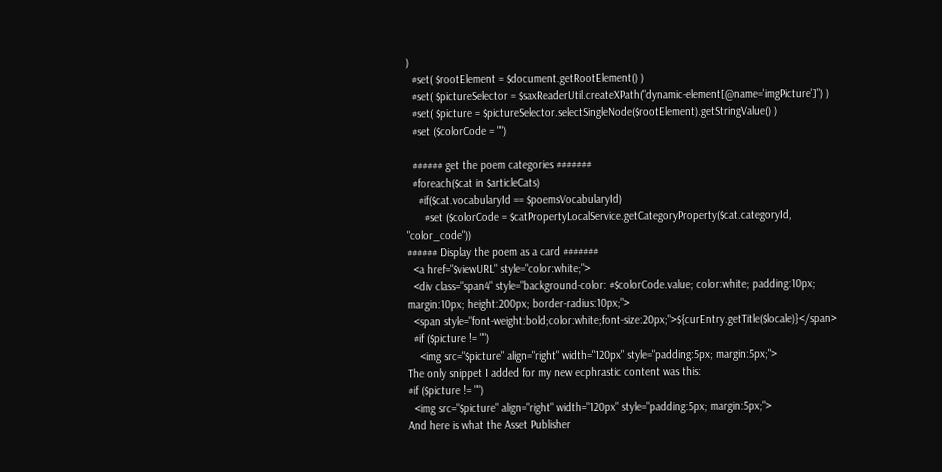)
  #set( $rootElement = $document.getRootElement() )
  #set( $pictureSelector = $saxReaderUtil.createXPath("dynamic-element[@name='imgPicture']") )
  #set( $picture = $pictureSelector.selectSingleNode($rootElement).getStringValue() )
  #set ($colorCode = "")

  ###### get the poem categories #######
  #foreach($cat in $articleCats)
    #if($cat.vocabularyId == $poemsVocabularyId)
      #set ($colorCode = $catPropertyLocalService.getCategoryProperty($cat.categoryId, "color_code"))
###### Display the poem as a card #######
  <a href="$viewURL" style="color:white;">
  <div class="span4" style="background-color: #$colorCode.value; color:white; padding:10px; margin:10px; height:200px; border-radius:10px;">
  <span style="font-weight:bold;color:white;font-size:20px;">${curEntry.getTitle($locale)}</span>
  #if ($picture != "")
    <img src="$picture" align="right" width="120px" style="padding:5px; margin:5px;">
The only snippet I added for my new ecphrastic content was this:
#if ($picture != "")
  <img src="$picture" align="right" width="120px" style="padding:5px; margin:5px;">
And here is what the Asset Publisher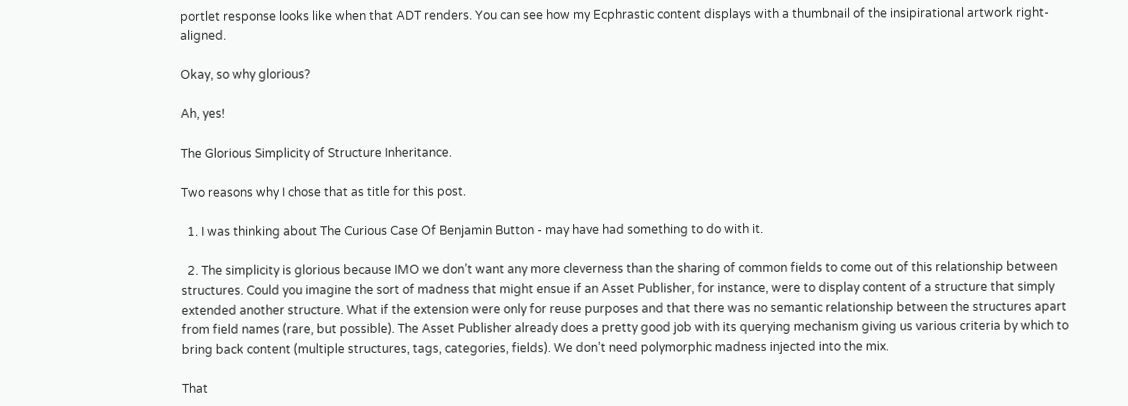portlet response looks like when that ADT renders. You can see how my Ecphrastic content displays with a thumbnail of the insipirational artwork right-aligned.

Okay, so why glorious?

Ah, yes!

The Glorious Simplicity of Structure Inheritance.

Two reasons why I chose that as title for this post.

  1. I was thinking about The Curious Case Of Benjamin Button - may have had something to do with it.

  2. The simplicity is glorious because IMO we don’t want any more cleverness than the sharing of common fields to come out of this relationship between structures. Could you imagine the sort of madness that might ensue if an Asset Publisher, for instance, were to display content of a structure that simply extended another structure. What if the extension were only for reuse purposes and that there was no semantic relationship between the structures apart from field names (rare, but possible). The Asset Publisher already does a pretty good job with its querying mechanism giving us various criteria by which to bring back content (multiple structures, tags, categories, fields). We don’t need polymorphic madness injected into the mix.

That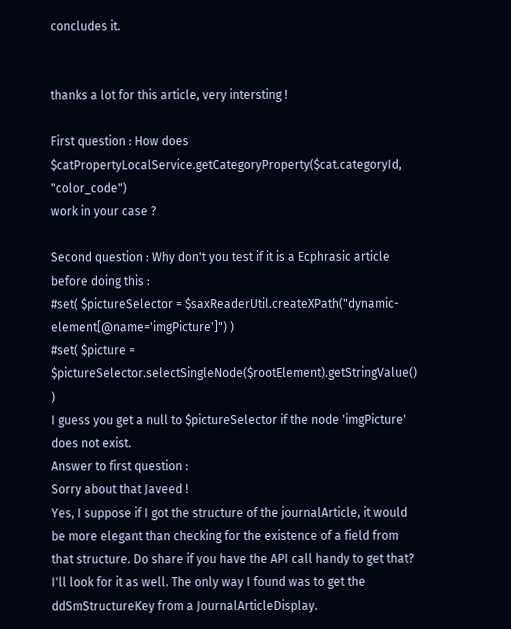concludes it.


thanks a lot for this article, very intersting !

First question : How does
$catPropertyLocalService.getCategoryProperty($cat.categoryId, "color_code")
work in your case ?

Second question : Why don't you test if it is a Ecphrasic article before doing this :
#set( $pictureSelector = $saxReaderUtil.createXPath("dynamic-element[@name='imgPicture']") )
#set( $picture = $pictureSelector.selectSingleNode($rootElement).getStringValue() )
I guess you get a null to $pictureSelector if the node 'imgPicture' does not exist.
Answer to first question :
Sorry about that Javeed !
Yes, I suppose if I got the structure of the journalArticle, it would be more elegant than checking for the existence of a field from that structure. Do share if you have the API call handy to get that? I'll look for it as well. The only way I found was to get the ddSmStructureKey from a JournalArticleDisplay.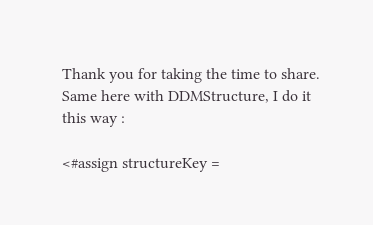Thank you for taking the time to share.
Same here with DDMStructure, I do it this way :

<#assign structureKey =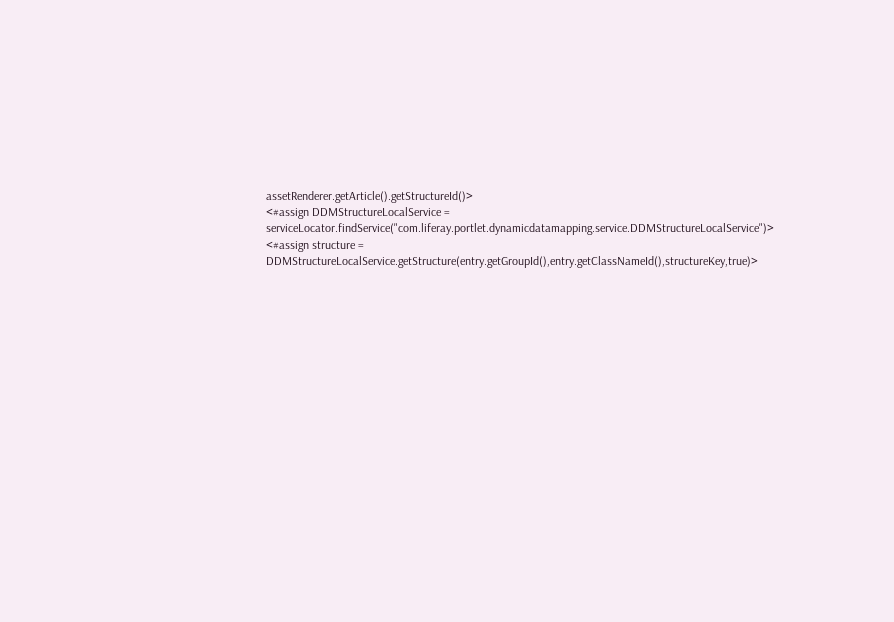assetRenderer.getArticle().getStructureId()>
<#assign DDMStructureLocalService = serviceLocator.findService("com.liferay.portlet.dynamicdatamapping.service.DDMStructureLocalService")>
<#assign structure = DDMStructureLocalService.getStructure(entry.getGroupId(),entry.getClassNameId(),structureKey,true)>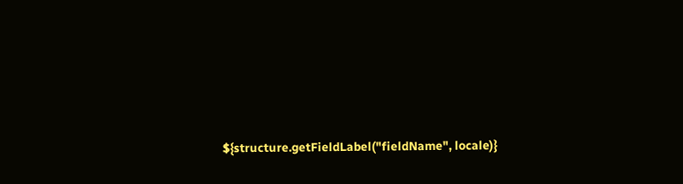${structure.getFieldLabel("fieldName", locale)}